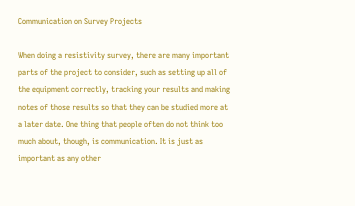Communication on Survey Projects

When doing a resistivity survey, there are many important parts of the project to consider, such as setting up all of the equipment correctly, tracking your results and making notes of those results so that they can be studied more at a later date. One thing that people often do not think too much about, though, is communication. It is just as important as any other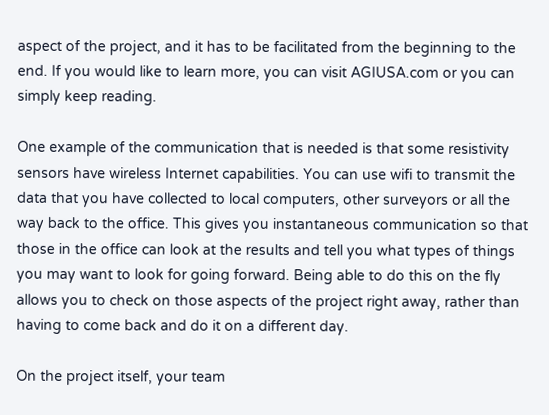aspect of the project, and it has to be facilitated from the beginning to the end. If you would like to learn more, you can visit AGIUSA.com or you can simply keep reading.

One example of the communication that is needed is that some resistivity sensors have wireless Internet capabilities. You can use wifi to transmit the data that you have collected to local computers, other surveyors or all the way back to the office. This gives you instantaneous communication so that those in the office can look at the results and tell you what types of things you may want to look for going forward. Being able to do this on the fly allows you to check on those aspects of the project right away, rather than having to come back and do it on a different day.

On the project itself, your team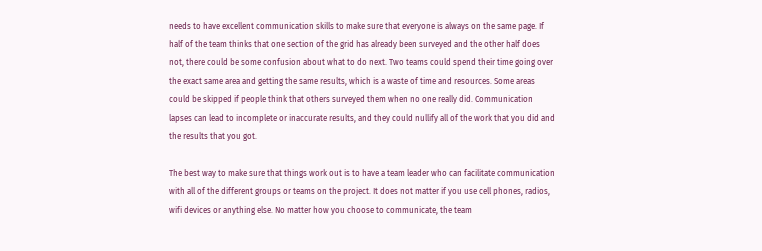needs to have excellent communication skills to make sure that everyone is always on the same page. If half of the team thinks that one section of the grid has already been surveyed and the other half does not, there could be some confusion about what to do next. Two teams could spend their time going over the exact same area and getting the same results, which is a waste of time and resources. Some areas could be skipped if people think that others surveyed them when no one really did. Communication lapses can lead to incomplete or inaccurate results, and they could nullify all of the work that you did and the results that you got.

The best way to make sure that things work out is to have a team leader who can facilitate communication with all of the different groups or teams on the project. It does not matter if you use cell phones, radios, wifi devices or anything else. No matter how you choose to communicate, the team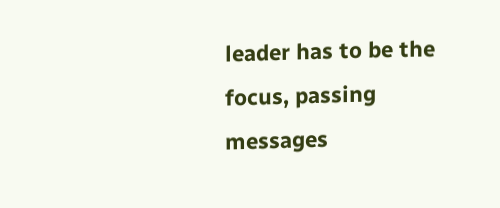leader has to be the focus, passing messages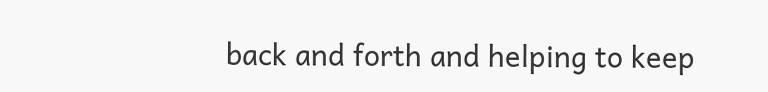back and forth and helping to keep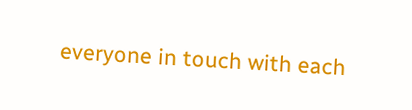everyone in touch with each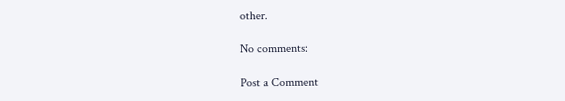other.

No comments:

Post a Comment